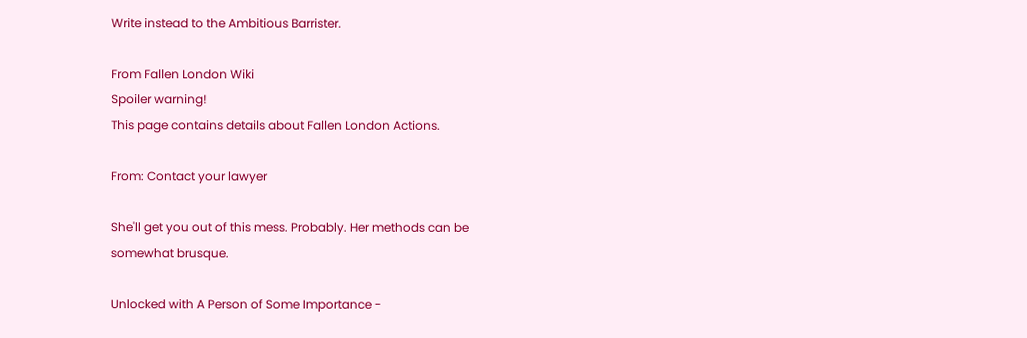Write instead to the Ambitious Barrister.

From Fallen London Wiki
Spoiler warning!
This page contains details about Fallen London Actions.

From: Contact your lawyer

She'll get you out of this mess. Probably. Her methods can be somewhat brusque.

Unlocked with A Person of Some Importance -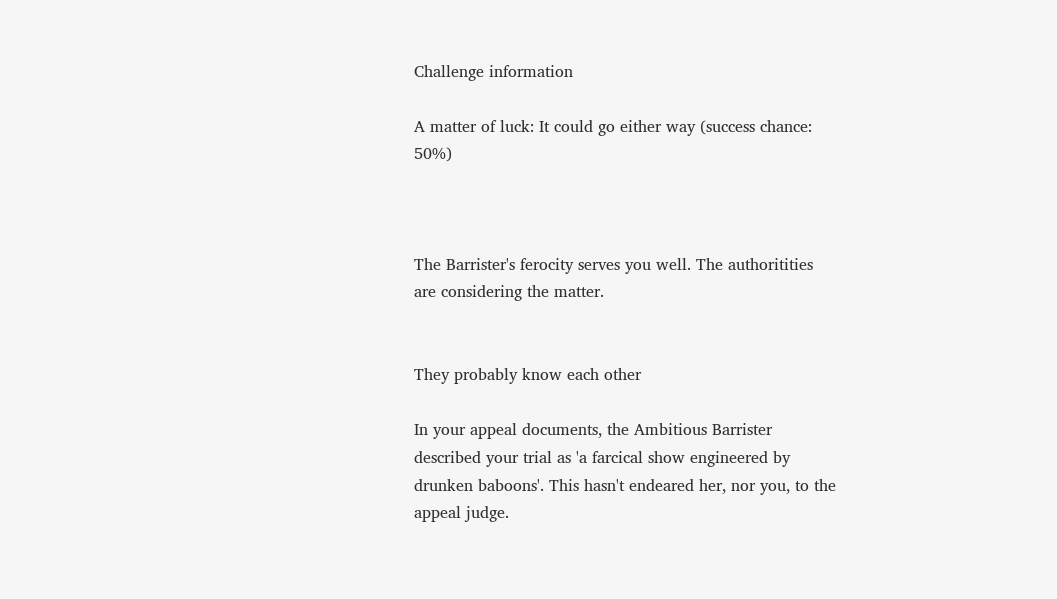Challenge information

A matter of luck: It could go either way (success chance: 50%)



The Barrister's ferocity serves you well. The authoritities are considering the matter.


They probably know each other

In your appeal documents, the Ambitious Barrister described your trial as 'a farcical show engineered by drunken baboons'. This hasn't endeared her, nor you, to the appeal judge.